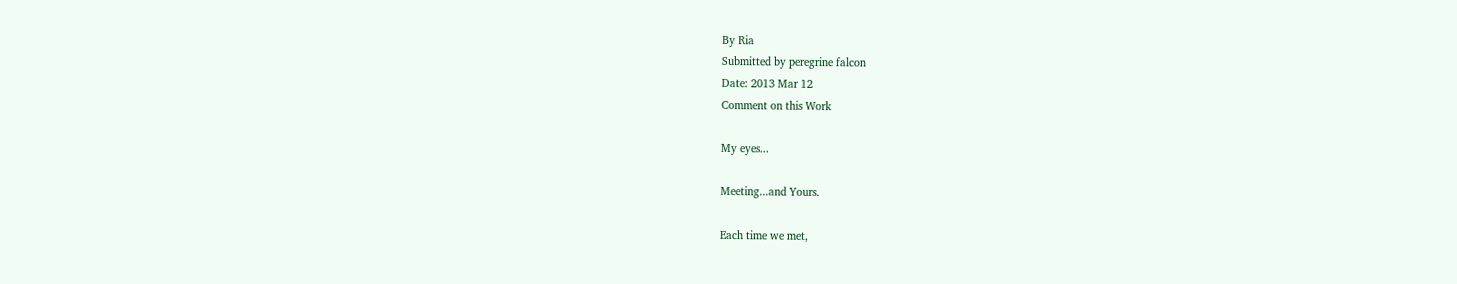By Ria
Submitted by peregrine falcon
Date: 2013 Mar 12
Comment on this Work

My eyes...

Meeting...and Yours.

Each time we met,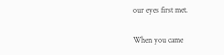our eyes first met.

When you came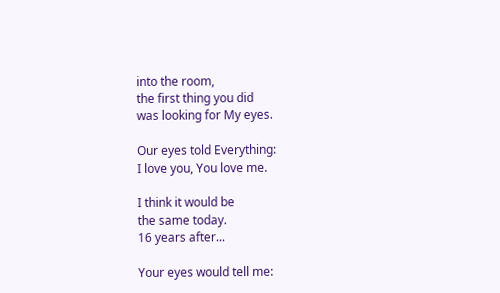into the room,
the first thing you did
was looking for My eyes.

Our eyes told Everything:
I love you, You love me.

I think it would be
the same today.
16 years after...

Your eyes would tell me: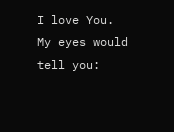I love You.
My eyes would tell you: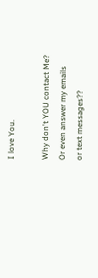I love You.

Why don't YOU contact Me?
Or even answer my emails
or text messages??